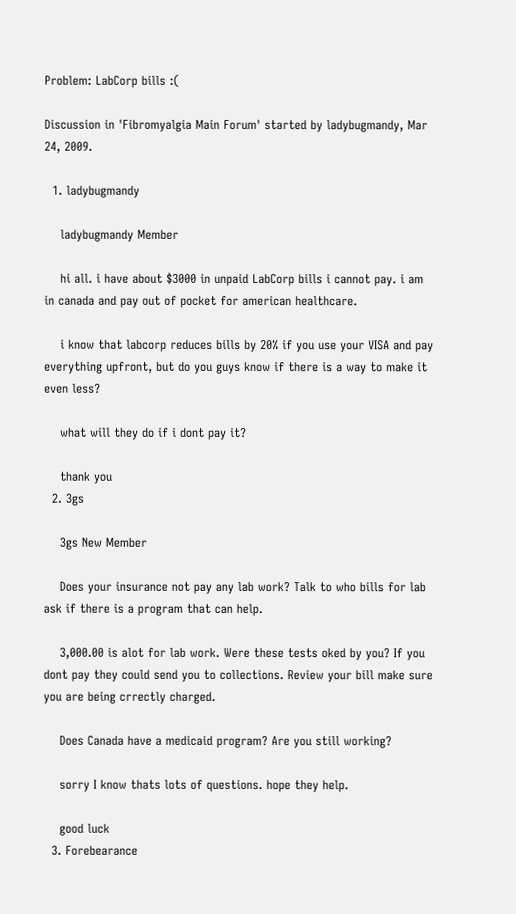Problem: LabCorp bills :(

Discussion in 'Fibromyalgia Main Forum' started by ladybugmandy, Mar 24, 2009.

  1. ladybugmandy

    ladybugmandy Member

    hi all. i have about $3000 in unpaid LabCorp bills i cannot pay. i am in canada and pay out of pocket for american healthcare.

    i know that labcorp reduces bills by 20% if you use your VISA and pay everything upfront, but do you guys know if there is a way to make it even less?

    what will they do if i dont pay it?

    thank you
  2. 3gs

    3gs New Member

    Does your insurance not pay any lab work? Talk to who bills for lab ask if there is a program that can help.

    3,000.00 is alot for lab work. Were these tests oked by you? If you dont pay they could send you to collections. Review your bill make sure you are being crrectly charged.

    Does Canada have a medicaid program? Are you still working?

    sorry I know thats lots of questions. hope they help.

    good luck
  3. Forebearance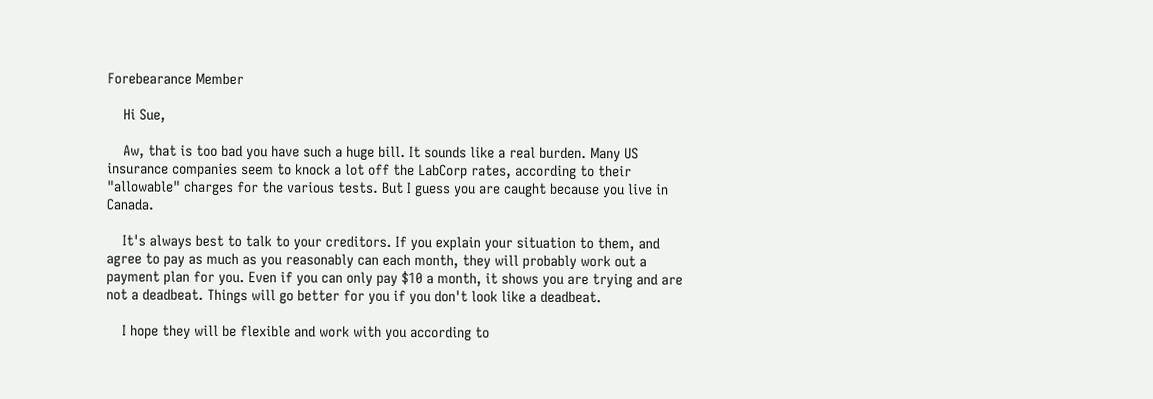Forebearance Member

    Hi Sue,

    Aw, that is too bad you have such a huge bill. It sounds like a real burden. Many US insurance companies seem to knock a lot off the LabCorp rates, according to their "allowable" charges for the various tests. But I guess you are caught because you live in Canada.

    It's always best to talk to your creditors. If you explain your situation to them, and agree to pay as much as you reasonably can each month, they will probably work out a payment plan for you. Even if you can only pay $10 a month, it shows you are trying and are not a deadbeat. Things will go better for you if you don't look like a deadbeat.

    I hope they will be flexible and work with you according to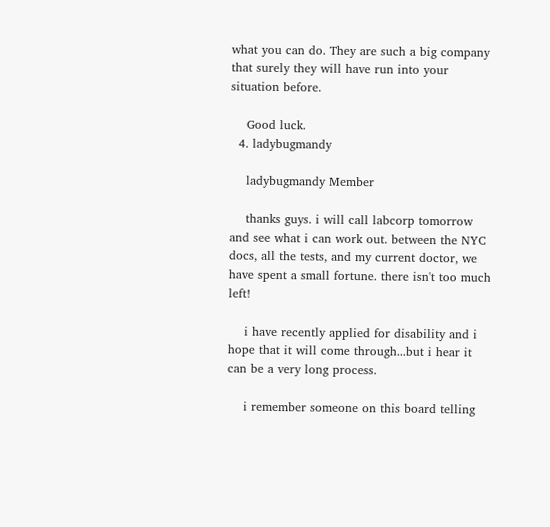what you can do. They are such a big company that surely they will have run into your situation before.

    Good luck.
  4. ladybugmandy

    ladybugmandy Member

    thanks guys. i will call labcorp tomorrow and see what i can work out. between the NYC docs, all the tests, and my current doctor, we have spent a small fortune. there isn't too much left!

    i have recently applied for disability and i hope that it will come through...but i hear it can be a very long process.

    i remember someone on this board telling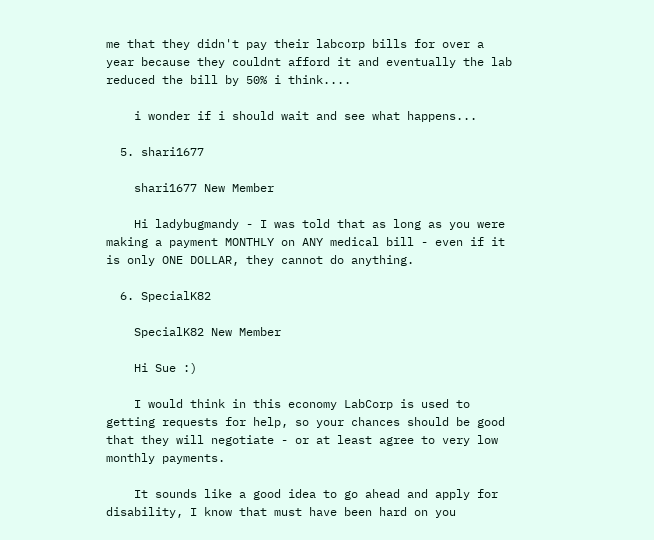me that they didn't pay their labcorp bills for over a year because they couldnt afford it and eventually the lab reduced the bill by 50% i think....

    i wonder if i should wait and see what happens...

  5. shari1677

    shari1677 New Member

    Hi ladybugmandy - I was told that as long as you were making a payment MONTHLY on ANY medical bill - even if it is only ONE DOLLAR, they cannot do anything.

  6. SpecialK82

    SpecialK82 New Member

    Hi Sue :)

    I would think in this economy LabCorp is used to getting requests for help, so your chances should be good that they will negotiate - or at least agree to very low monthly payments.

    It sounds like a good idea to go ahead and apply for disability, I know that must have been hard on you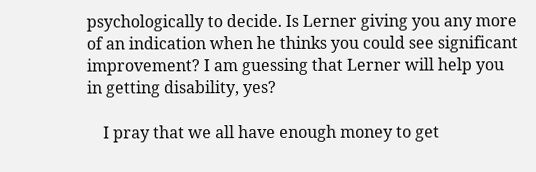psychologically to decide. Is Lerner giving you any more of an indication when he thinks you could see significant improvement? I am guessing that Lerner will help you in getting disability, yes?

    I pray that we all have enough money to get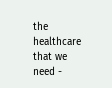the healthcare that we need -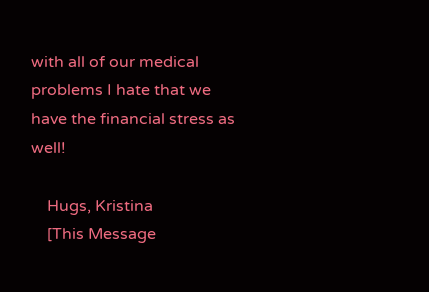with all of our medical problems I hate that we have the financial stress as well!

    Hugs, Kristina
    [This Message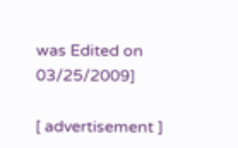was Edited on 03/25/2009]

[ advertisement ]